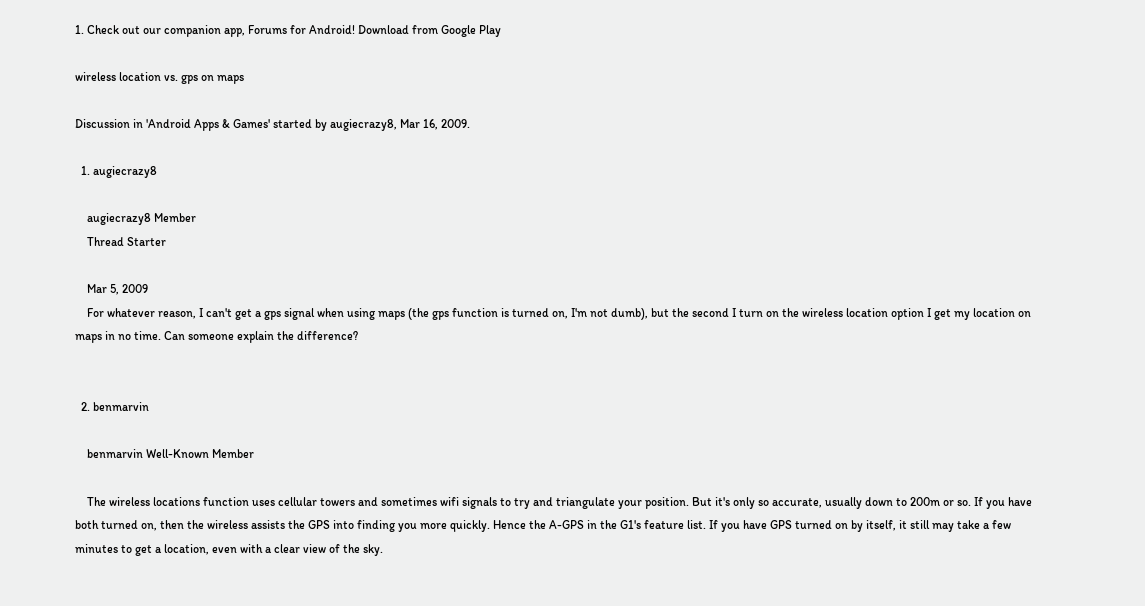1. Check out our companion app, Forums for Android! Download from Google Play

wireless location vs. gps on maps

Discussion in 'Android Apps & Games' started by augiecrazy8, Mar 16, 2009.

  1. augiecrazy8

    augiecrazy8 Member
    Thread Starter

    Mar 5, 2009
    For whatever reason, I can't get a gps signal when using maps (the gps function is turned on, I'm not dumb), but the second I turn on the wireless location option I get my location on maps in no time. Can someone explain the difference?


  2. benmarvin

    benmarvin Well-Known Member

    The wireless locations function uses cellular towers and sometimes wifi signals to try and triangulate your position. But it's only so accurate, usually down to 200m or so. If you have both turned on, then the wireless assists the GPS into finding you more quickly. Hence the A-GPS in the G1's feature list. If you have GPS turned on by itself, it still may take a few minutes to get a location, even with a clear view of the sky.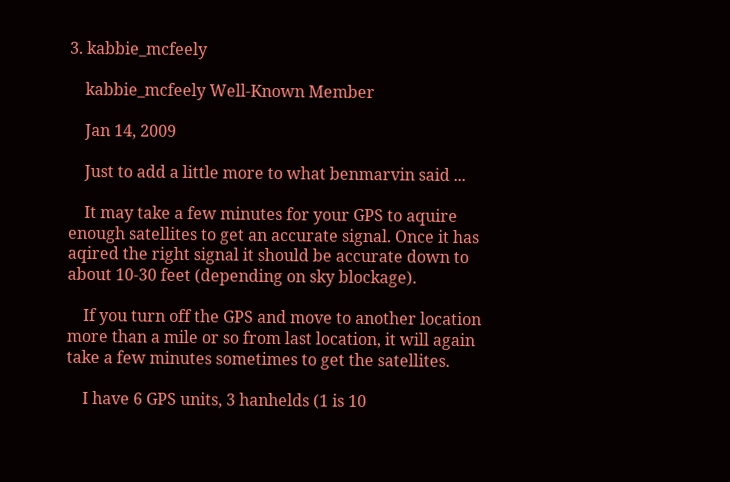3. kabbie_mcfeely

    kabbie_mcfeely Well-Known Member

    Jan 14, 2009

    Just to add a little more to what benmarvin said ...

    It may take a few minutes for your GPS to aquire enough satellites to get an accurate signal. Once it has aqired the right signal it should be accurate down to about 10-30 feet (depending on sky blockage).

    If you turn off the GPS and move to another location more than a mile or so from last location, it will again take a few minutes sometimes to get the satellites.

    I have 6 GPS units, 3 hanhelds (1 is 10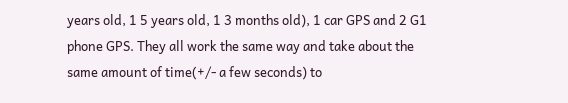years old, 1 5 years old, 1 3 months old), 1 car GPS and 2 G1 phone GPS. They all work the same way and take about the same amount of time(+/- a few seconds) to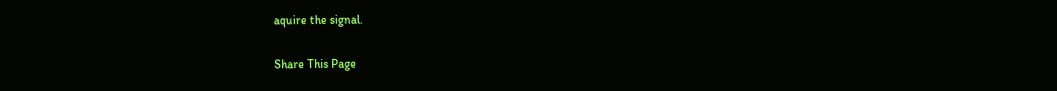aquire the signal.

Share This Page